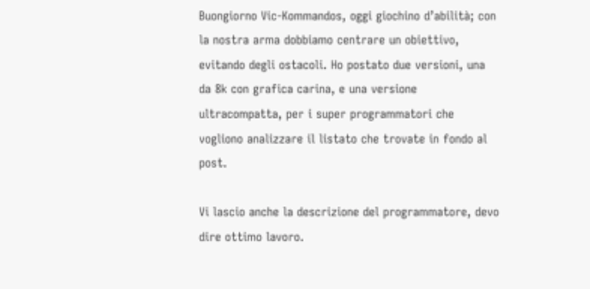Buongiorno Vic-Kommandos, oggi giochino d’abilità; con la nostra arma dobbiamo centrare un obiettivo, evitando degli ostacoli. Ho postato due versioni, una da 8k con grafica carina, e una versione ultracompatta, per i super programmatori che vogliono analizzare il listato che trovate in fondo al post.

Vi lascio anche la descrizione del programmatore, devo dire ottimo lavoro.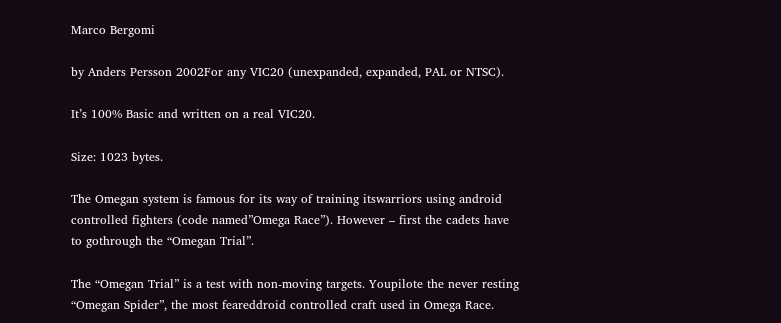Marco Bergomi

by Anders Persson 2002For any VIC20 (unexpanded, expanded, PAL or NTSC).

It’s 100% Basic and written on a real VIC20.

Size: 1023 bytes.

The Omegan system is famous for its way of training itswarriors using android controlled fighters (code named”Omega Race”). However – first the cadets have to gothrough the “Omegan Trial”.

The “Omegan Trial” is a test with non-moving targets. Youpilote the never resting “Omegan Spider”, the most feareddroid controlled craft used in Omega Race.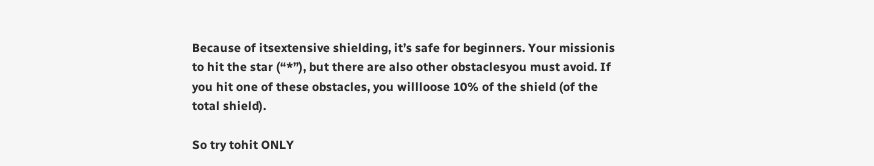Because of itsextensive shielding, it’s safe for beginners. Your missionis to hit the star (“*”), but there are also other obstaclesyou must avoid. If you hit one of these obstacles, you willloose 10% of the shield (of the total shield).

So try tohit ONLY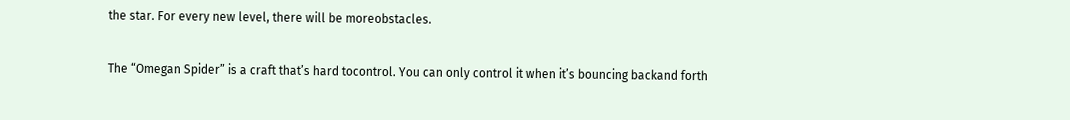the star. For every new level, there will be moreobstacles.

The “Omegan Spider” is a craft that’s hard tocontrol. You can only control it when it’s bouncing backand forth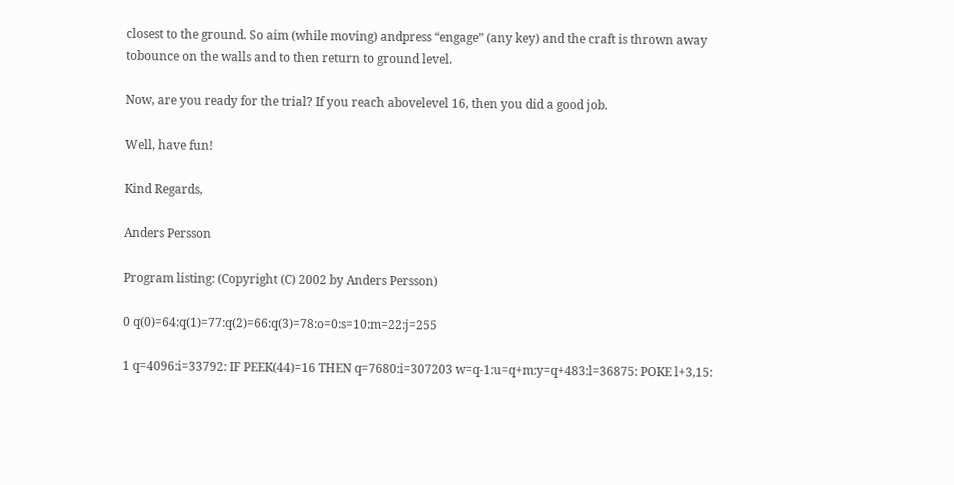closest to the ground. So aim (while moving) andpress “engage” (any key) and the craft is thrown away tobounce on the walls and to then return to ground level.

Now, are you ready for the trial? If you reach abovelevel 16, then you did a good job.

Well, have fun!

Kind Regards,

Anders Persson

Program listing: (Copyright (C) 2002 by Anders Persson)

0 q(0)=64:q(1)=77:q(2)=66:q(3)=78:o=0:s=10:m=22:j=255

1 q=4096:i=33792: IF PEEK(44)=16 THEN q=7680:i=307203 w=q-1:u=q+m:y=q+483:l=36875: POKE l+3,15: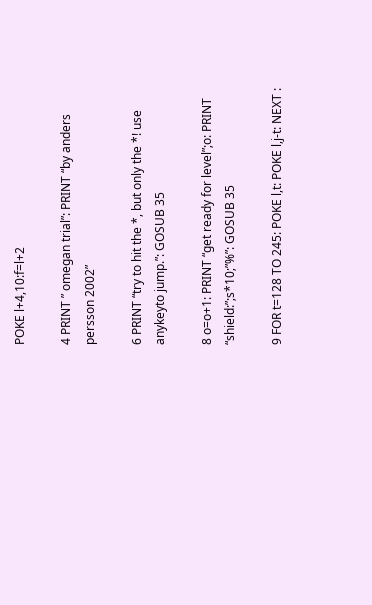POKE l+4,10:f=l+2

4 PRINT ” omegan trial”: PRINT “by anders persson 2002”

6 PRINT “try to hit the *, but only the *! use anykeyto jump.”: GOSUB 35

8 o=o+1: PRINT “get ready for level”;o: PRINT “shield:”;s*10;”%”: GOSUB 35

9 FOR t=128 TO 245: POKE l,t: POKE l,j-t: NEXT :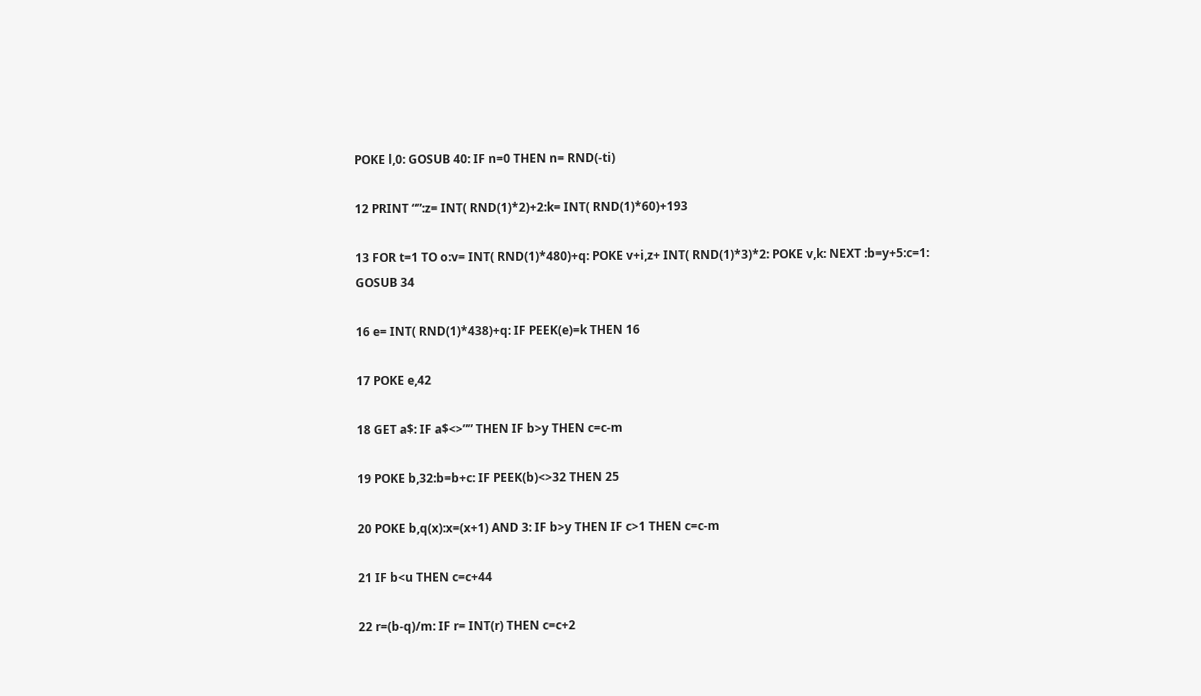POKE l,0: GOSUB 40: IF n=0 THEN n= RND(-ti)

12 PRINT “”:z= INT( RND(1)*2)+2:k= INT( RND(1)*60)+193

13 FOR t=1 TO o:v= INT( RND(1)*480)+q: POKE v+i,z+ INT( RND(1)*3)*2: POKE v,k: NEXT :b=y+5:c=1: GOSUB 34

16 e= INT( RND(1)*438)+q: IF PEEK(e)=k THEN 16

17 POKE e,42

18 GET a$: IF a$<>”” THEN IF b>y THEN c=c-m

19 POKE b,32:b=b+c: IF PEEK(b)<>32 THEN 25

20 POKE b,q(x):x=(x+1) AND 3: IF b>y THEN IF c>1 THEN c=c-m

21 IF b<u THEN c=c+44

22 r=(b-q)/m: IF r= INT(r) THEN c=c+2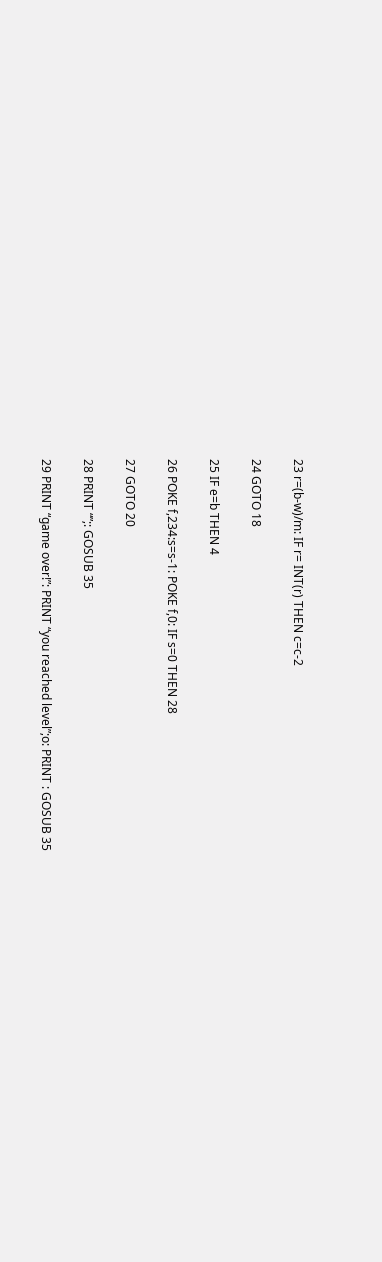23 r=(b-w)/m: IF r= INT(r) THEN c=c-2

24 GOTO 18

25 IF e=b THEN 4

26 POKE f,234:s=s-1: POKE f,0: IF s=0 THEN 28

27 GOTO 20

28 PRINT “”;: GOSUB 35

29 PRINT “game over!”: PRINT “you reached level”;o: PRINT : GOSUB 35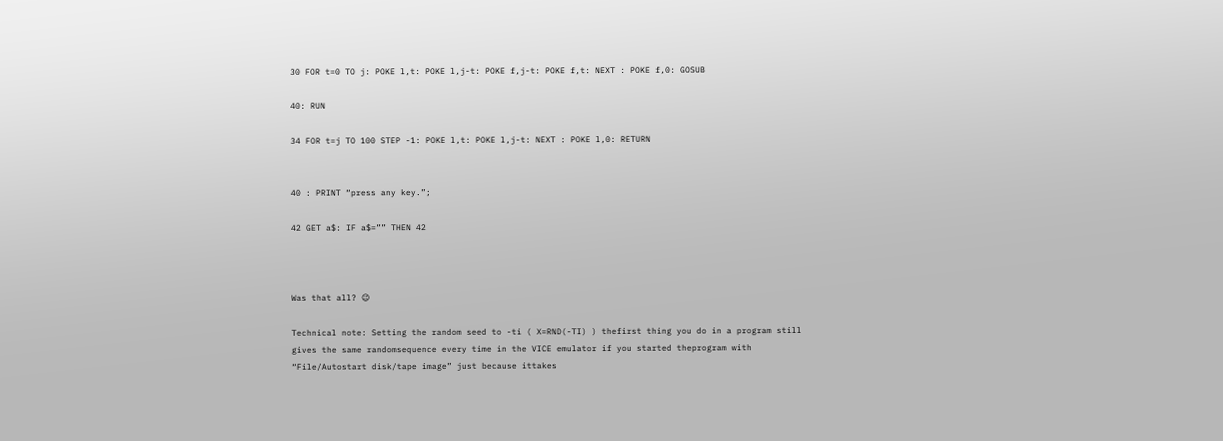30 FOR t=0 TO j: POKE l,t: POKE l,j-t: POKE f,j-t: POKE f,t: NEXT : POKE f,0: GOSUB

40: RUN

34 FOR t=j TO 100 STEP -1: POKE l,t: POKE l,j-t: NEXT : POKE l,0: RETURN


40 : PRINT “press any key.”;

42 GET a$: IF a$=”” THEN 42



Was that all? 😉

Technical note: Setting the random seed to -ti ( X=RND(-TI) ) thefirst thing you do in a program still gives the same randomsequence every time in the VICE emulator if you started theprogram with “File/Autostart disk/tape image” just because ittakes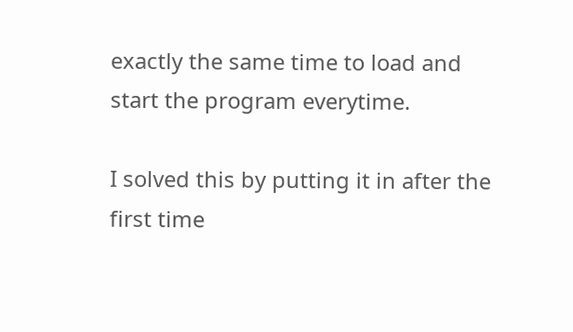exactly the same time to load and start the program everytime.

I solved this by putting it in after the first time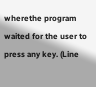wherethe program waited for the user to press any key. (Line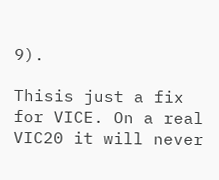9).

Thisis just a fix for VICE. On a real VIC20 it will never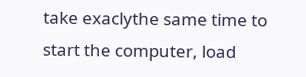take exaclythe same time to start the computer, load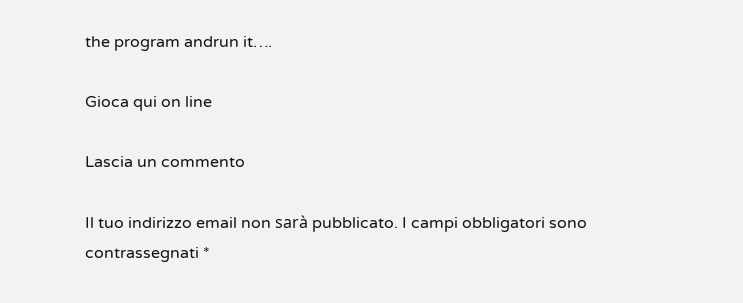the program andrun it….

Gioca qui on line

Lascia un commento

Il tuo indirizzo email non sarà pubblicato. I campi obbligatori sono contrassegnati *